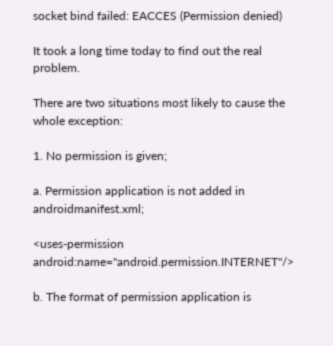socket bind failed: EACCES (Permission denied)

It took a long time today to find out the real problem.

There are two situations most likely to cause the whole exception:

1. No permission is given;

a. Permission application is not added in androidmanifest.xml;

<uses-permission android:name="android.permission.INTERNET"/>

b. The format of permission application is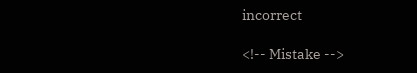incorrect

<!-- Mistake -->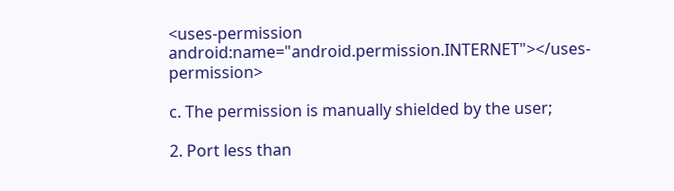<uses-permission android:name="android.permission.INTERNET"></uses-permission>

c. The permission is manually shielded by the user;

2. Port less than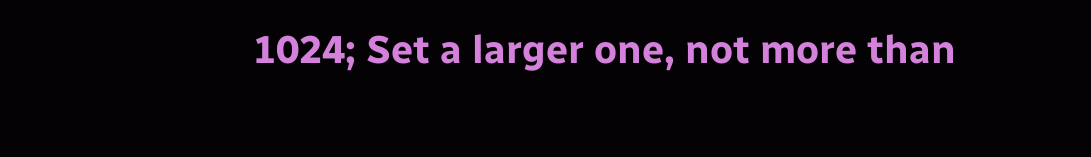1024; Set a larger one, not more than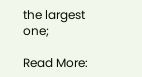the largest one;

Read More: